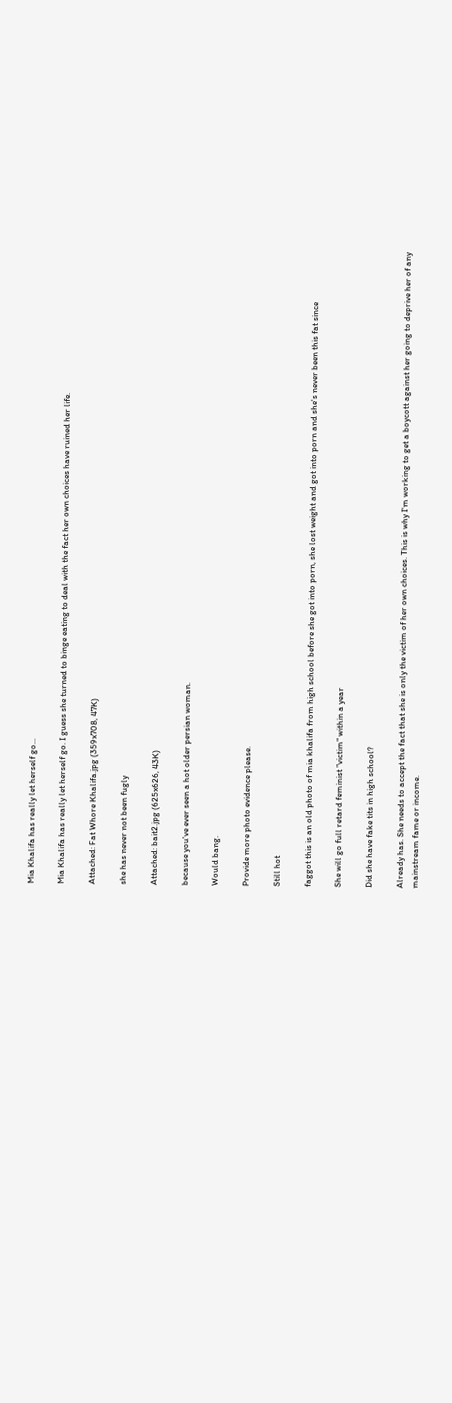Mia Khalifa has really let herself go...

Mia Khalifa has really let herself go. I guess she turned to binge eating to deal with the fact her own choices have ruined her life.

Attached: Fat Whore Khalifa.jpg (359x708, 47K)

she has never not been fugly

Attached: bait2.jpg (625x626, 43K)

because you've ever seen a hot older persian woman.

Would bang.

Provide more photo evidence please.

Still hot

faggot this is an old photo of mia khalifa from high school before she got into porn, she lost weight and got into porn and she's never been this fat since

She will go full retard feminist "victim" within a year

Did she have fake tits in high school?

Already has. She needs to accept the fact that she is only the victim of her own choices. This is why I'm working to get a boycott against her going to deprive her of any mainstream fame or income.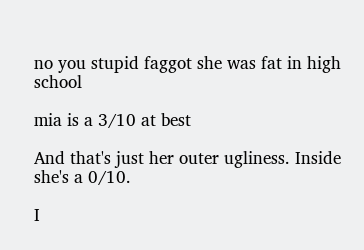no you stupid faggot she was fat in high school

mia is a 3/10 at best

And that's just her outer ugliness. Inside she's a 0/10.

I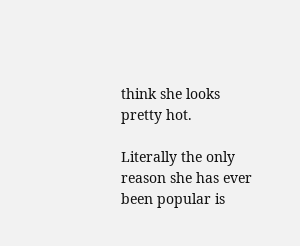think she looks pretty hot.

Literally the only reason she has ever been popular is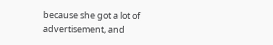because she got a lot of advertisement, and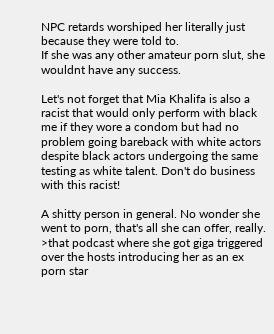NPC retards worshiped her literally just because they were told to.
If she was any other amateur porn slut, she wouldnt have any success.

Let's not forget that Mia Khalifa is also a racist that would only perform with black me if they wore a condom but had no problem going bareback with white actors despite black actors undergoing the same testing as white talent. Don't do business with this racist!

A shitty person in general. No wonder she went to porn, that's all she can offer, really.
>that podcast where she got giga triggered over the hosts introducing her as an ex porn star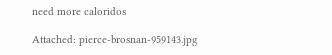need more caloridos

Attached: pierce-brosnan-959143.jpg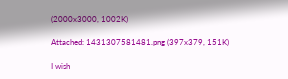(2000x3000, 1002K)

Attached: 1431307581481.png (397x379, 151K)

I wish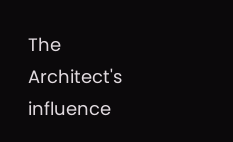The Architect's influence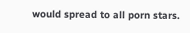would spread to all porn stars.